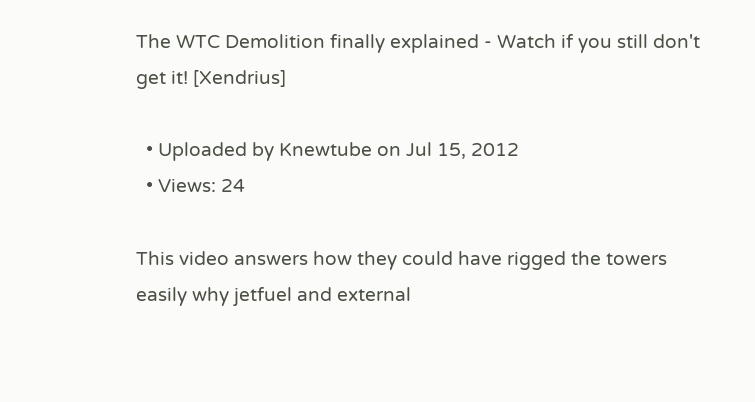The WTC Demolition finally explained - Watch if you still don't get it! [Xendrius]

  • Uploaded by Knewtube on Jul 15, 2012
  • Views: 24

This video answers how they could have rigged the towers easily why jetfuel and external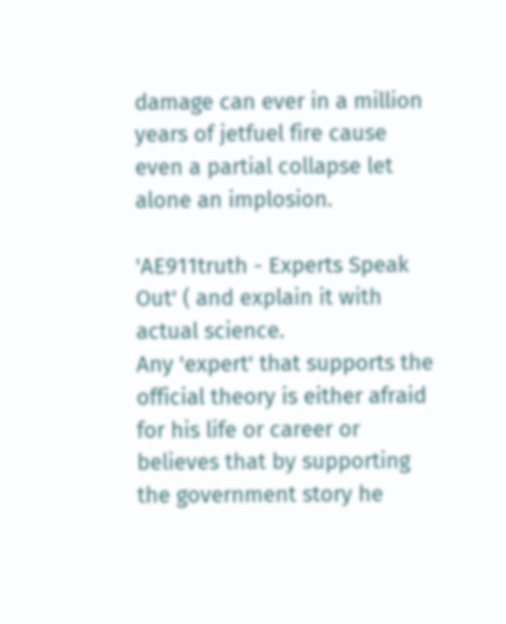damage can ever in a million years of jetfuel fire cause even a partial collapse let alone an implosion.

'AE911truth - Experts Speak Out' ( and explain it with actual science.
Any 'expert' that supports the official theory is either afraid for his life or career or believes that by supporting the government story he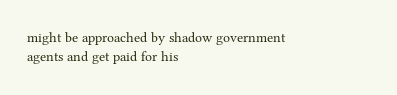might be approached by shadow government agents and get paid for his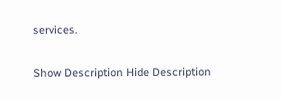services.

Show Description Hide Description